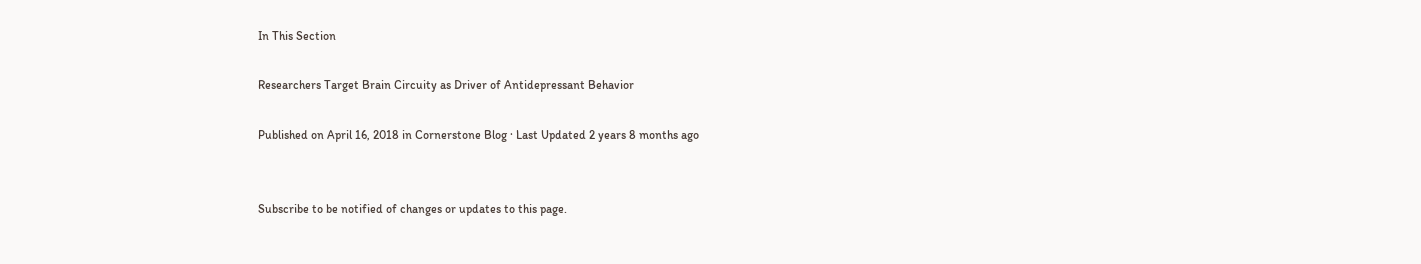In This Section

Researchers Target Brain Circuity as Driver of Antidepressant Behavior

Published on April 16, 2018 in Cornerstone Blog · Last Updated 2 years 8 months ago


Subscribe to be notified of changes or updates to this page.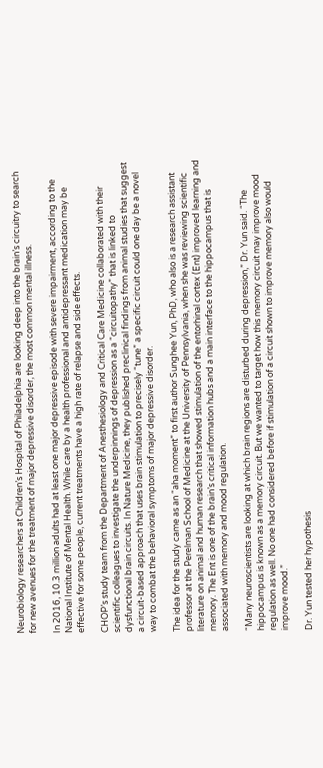Neurobiology researchers at Children’s Hospital of Philadelphia are looking deep into the brain’s circuitry to search for new avenues for the treatment of major depressive disorder, the most common mental illness.

In 2016, 10.3 million adults had at least one major depressive episode with severe impairment, according to the National Institute of Mental Health. While care by a health professional and antidepressant medication may be effective for some people, current treatments have a high rate of relapse and side effects.

CHOP’s study team from the Department of Anesthesiology and Critical Care Medicine collaborated with their scientific colleagues to investigate the underpinnings of depression as a “circuitopathy” that is linked to dysfunctional brain circuits. In Nature Medicine, they published preclinical findings from animal studies that suggest a circuit-based approach that uses brain stimulation to precisely “tune” a specific circuit could one day be a novel way to combat the behavioral symptoms of major depressive disorder.

The idea for the study came as an “aha moment” to first author Sunghee Yun, PhD, who also is a research assistant professor at the Perelman School of Medicine at the University of Pennsylvania, when she was reviewing scientific literature on animal and human research that showed stimulation of the entorhinal cortex (Ent) improved learning and memory. The Ent is one of the brain’s critical information hubs and a main interface to the hippocampus that is associated with memory and mood regulation.

“Many neuroscientists are looking at which brain regions are disturbed during depression,” Dr. Yun said. “The hippocampus is known as a memory circuit. But we wanted to target how this memory circuit may improve mood regulation as well. No one had considered before if stimulation of a circuit shown to improve memory also would improve mood.”

Dr. Yun tested her hypothesis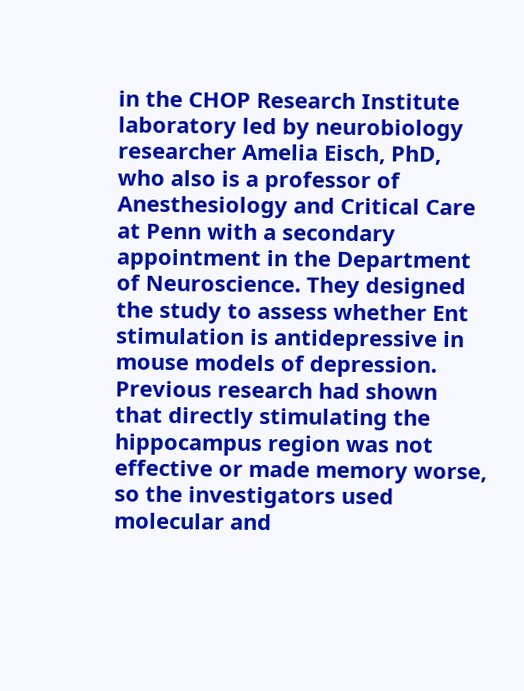in the CHOP Research Institute laboratory led by neurobiology researcher Amelia Eisch, PhD, who also is a professor of Anesthesiology and Critical Care at Penn with a secondary appointment in the Department of Neuroscience. They designed the study to assess whether Ent stimulation is antidepressive in mouse models of depression. Previous research had shown that directly stimulating the hippocampus region was not effective or made memory worse, so the investigators used molecular and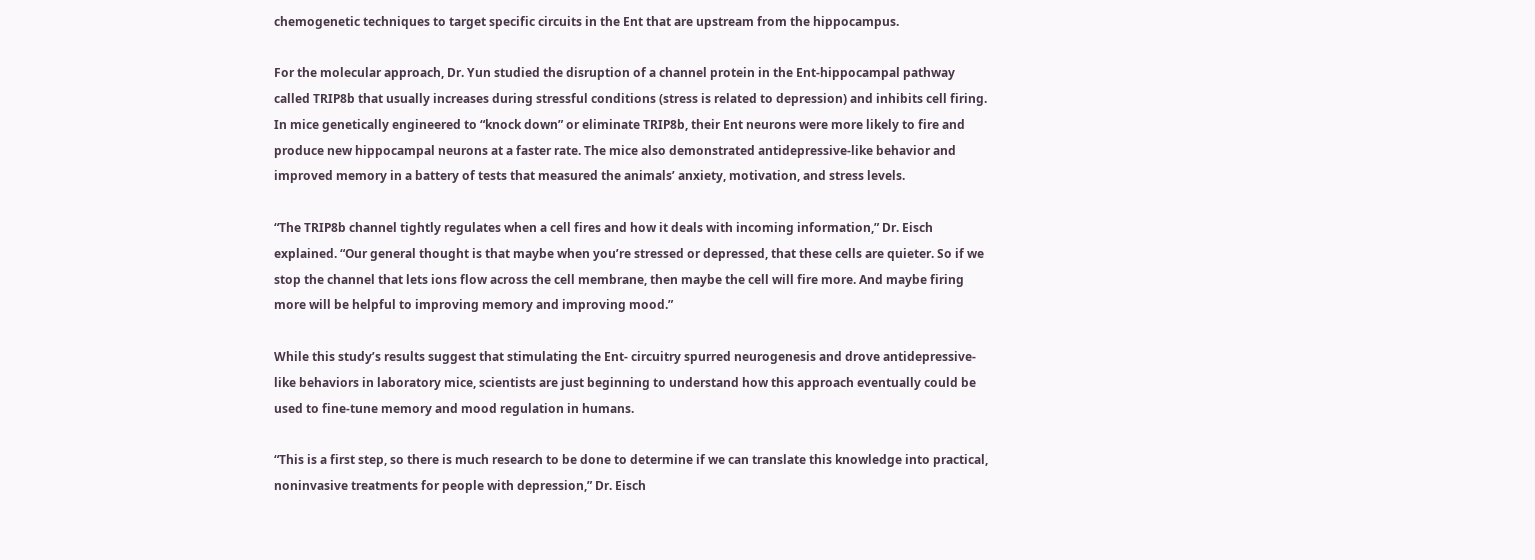chemogenetic techniques to target specific circuits in the Ent that are upstream from the hippocampus.

For the molecular approach, Dr. Yun studied the disruption of a channel protein in the Ent-hippocampal pathway called TRIP8b that usually increases during stressful conditions (stress is related to depression) and inhibits cell firing. In mice genetically engineered to “knock down” or eliminate TRIP8b, their Ent neurons were more likely to fire and produce new hippocampal neurons at a faster rate. The mice also demonstrated antidepressive-like behavior and improved memory in a battery of tests that measured the animals’ anxiety, motivation, and stress levels.

“The TRIP8b channel tightly regulates when a cell fires and how it deals with incoming information,” Dr. Eisch explained. “Our general thought is that maybe when you’re stressed or depressed, that these cells are quieter. So if we stop the channel that lets ions flow across the cell membrane, then maybe the cell will fire more. And maybe firing more will be helpful to improving memory and improving mood.”

While this study’s results suggest that stimulating the Ent- circuitry spurred neurogenesis and drove antidepressive-like behaviors in laboratory mice, scientists are just beginning to understand how this approach eventually could be used to fine-tune memory and mood regulation in humans.

“This is a first step, so there is much research to be done to determine if we can translate this knowledge into practical, noninvasive treatments for people with depression,” Dr. Eisch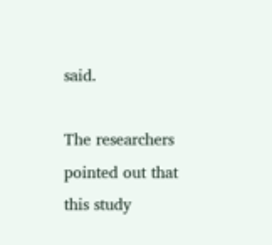said.

The researchers pointed out that this study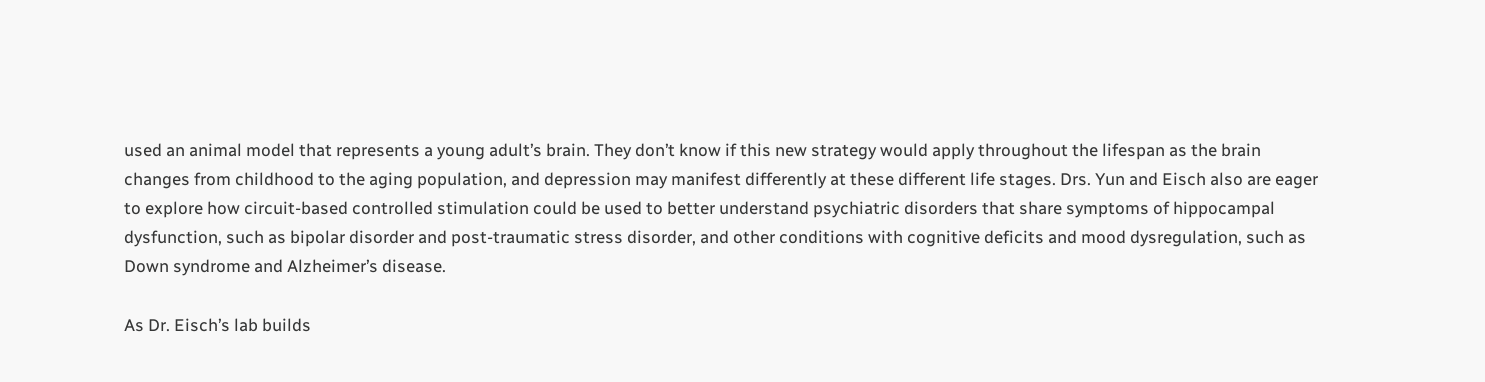used an animal model that represents a young adult’s brain. They don’t know if this new strategy would apply throughout the lifespan as the brain changes from childhood to the aging population, and depression may manifest differently at these different life stages. Drs. Yun and Eisch also are eager to explore how circuit-based controlled stimulation could be used to better understand psychiatric disorders that share symptoms of hippocampal dysfunction, such as bipolar disorder and post-traumatic stress disorder, and other conditions with cognitive deficits and mood dysregulation, such as Down syndrome and Alzheimer’s disease.

As Dr. Eisch’s lab builds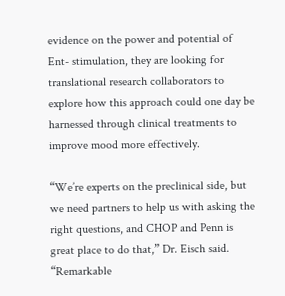evidence on the power and potential of Ent- stimulation, they are looking for translational research collaborators to explore how this approach could one day be harnessed through clinical treatments to improve mood more effectively.

“We’re experts on the preclinical side, but we need partners to help us with asking the right questions, and CHOP and Penn is great place to do that,” Dr. Eisch said. “Remarkable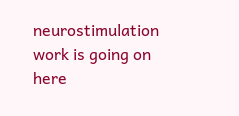neurostimulation work is going on here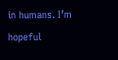in humans. I’m hopeful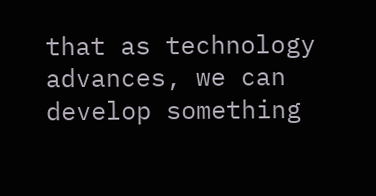that as technology advances, we can develop something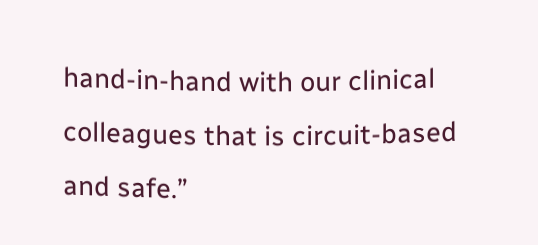hand-in-hand with our clinical colleagues that is circuit-based and safe.”